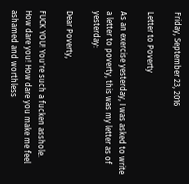Friday, September 23, 2016

Letter to Poverty

As an exercise yesterday, I was asked to write a letter to poverty, this was my letter as of yesterday:

Dear Poverty,

FUCK YOU! You're such a fucken asshole. How dare you! How dare you make me feel ashamed and worthless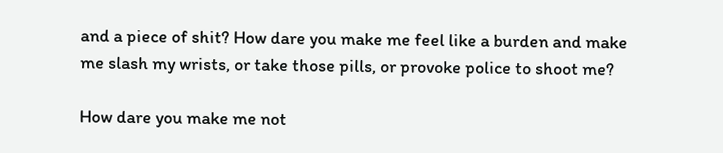and a piece of shit? How dare you make me feel like a burden and make me slash my wrists, or take those pills, or provoke police to shoot me?

How dare you make me not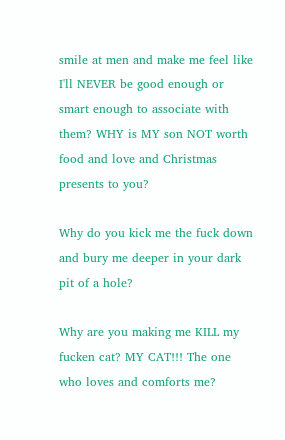smile at men and make me feel like I'll NEVER be good enough or smart enough to associate with them? WHY is MY son NOT worth food and love and Christmas presents to you?

Why do you kick me the fuck down and bury me deeper in your dark pit of a hole?

Why are you making me KILL my fucken cat? MY CAT!!! The one who loves and comforts me?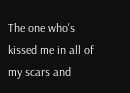The one who's kissed me in all of my scars and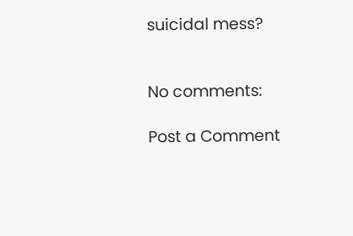suicidal mess?


No comments:

Post a Comment